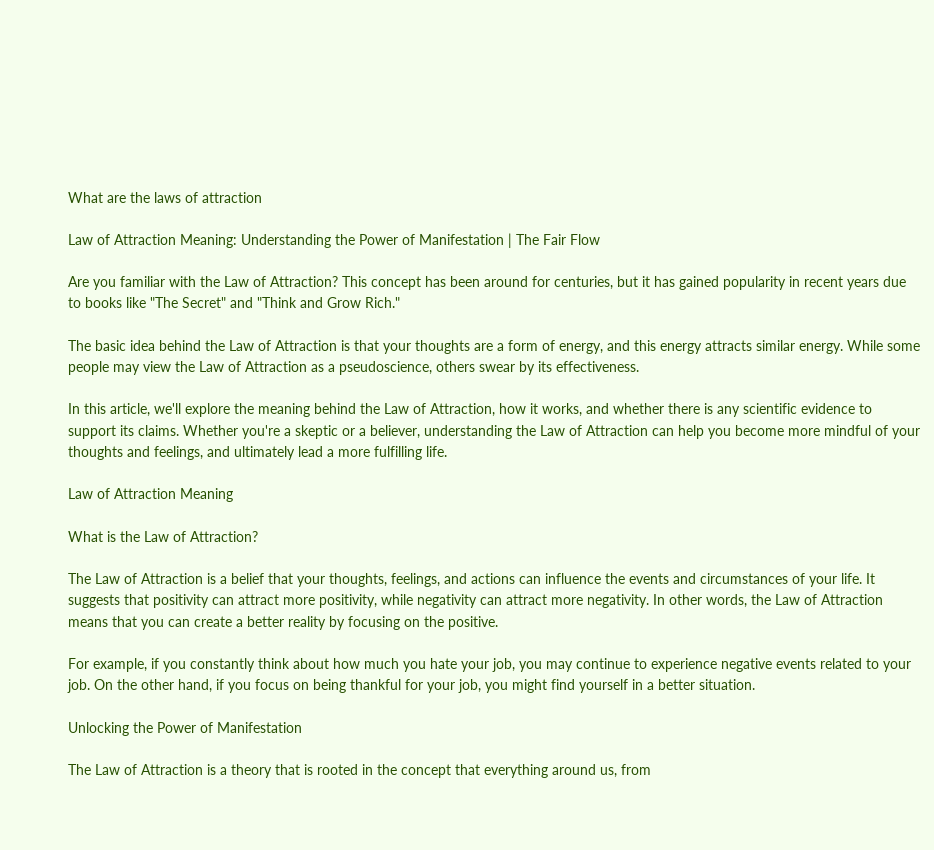What are the laws of attraction

Law of Attraction Meaning: Understanding the Power of Manifestation | The Fair Flow

Are you familiar with the Law of Attraction? This concept has been around for centuries, but it has gained popularity in recent years due to books like "The Secret" and "Think and Grow Rich."

The basic idea behind the Law of Attraction is that your thoughts are a form of energy, and this energy attracts similar energy. While some people may view the Law of Attraction as a pseudoscience, others swear by its effectiveness.

In this article, we'll explore the meaning behind the Law of Attraction, how it works, and whether there is any scientific evidence to support its claims. Whether you're a skeptic or a believer, understanding the Law of Attraction can help you become more mindful of your thoughts and feelings, and ultimately lead a more fulfilling life.

Law of Attraction Meaning

What is the Law of Attraction?

The Law of Attraction is a belief that your thoughts, feelings, and actions can influence the events and circumstances of your life. It suggests that positivity can attract more positivity, while negativity can attract more negativity. In other words, the Law of Attraction means that you can create a better reality by focusing on the positive.

For example, if you constantly think about how much you hate your job, you may continue to experience negative events related to your job. On the other hand, if you focus on being thankful for your job, you might find yourself in a better situation.

Unlocking the Power of Manifestation

The Law of Attraction is a theory that is rooted in the concept that everything around us, from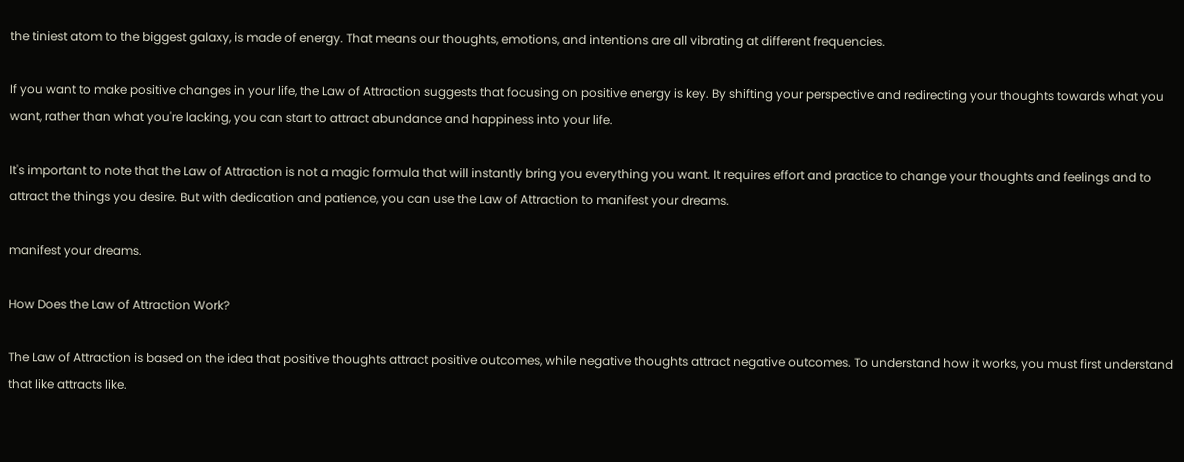the tiniest atom to the biggest galaxy, is made of energy. That means our thoughts, emotions, and intentions are all vibrating at different frequencies.

If you want to make positive changes in your life, the Law of Attraction suggests that focusing on positive energy is key. By shifting your perspective and redirecting your thoughts towards what you want, rather than what you're lacking, you can start to attract abundance and happiness into your life.

It's important to note that the Law of Attraction is not a magic formula that will instantly bring you everything you want. It requires effort and practice to change your thoughts and feelings and to attract the things you desire. But with dedication and patience, you can use the Law of Attraction to manifest your dreams.

manifest your dreams.

How Does the Law of Attraction Work?

The Law of Attraction is based on the idea that positive thoughts attract positive outcomes, while negative thoughts attract negative outcomes. To understand how it works, you must first understand that like attracts like.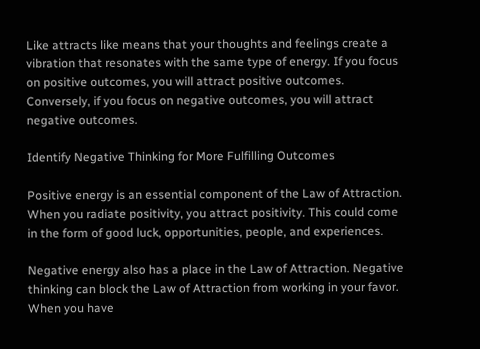Like attracts like means that your thoughts and feelings create a vibration that resonates with the same type of energy. If you focus on positive outcomes, you will attract positive outcomes. Conversely, if you focus on negative outcomes, you will attract negative outcomes.

Identify Negative Thinking for More Fulfilling Outcomes

Positive energy is an essential component of the Law of Attraction. When you radiate positivity, you attract positivity. This could come in the form of good luck, opportunities, people, and experiences.

Negative energy also has a place in the Law of Attraction. Negative thinking can block the Law of Attraction from working in your favor. When you have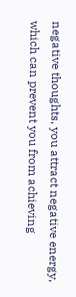negative thoughts, you attract negative energy, which can prevent you from achieving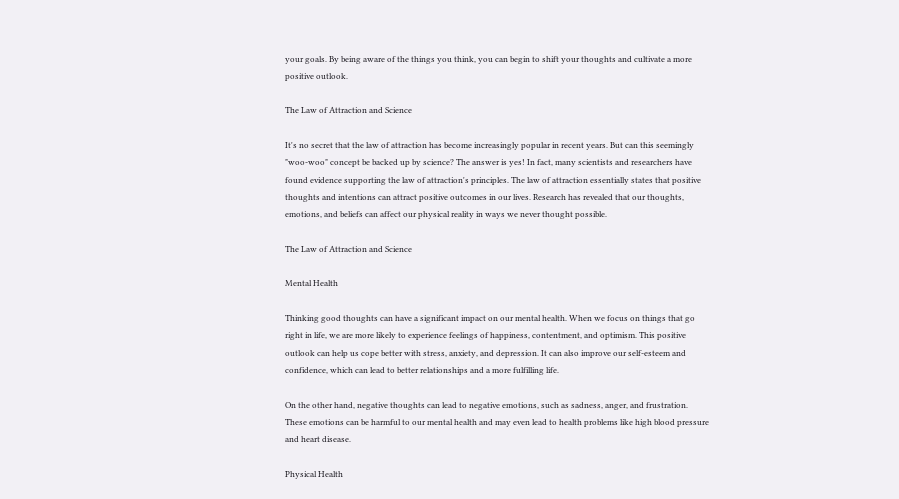your goals. By being aware of the things you think, you can begin to shift your thoughts and cultivate a more positive outlook.

The Law of Attraction and Science

It's no secret that the law of attraction has become increasingly popular in recent years. But can this seemingly "woo-woo" concept be backed up by science? The answer is yes! In fact, many scientists and researchers have found evidence supporting the law of attraction's principles. The law of attraction essentially states that positive thoughts and intentions can attract positive outcomes in our lives. Research has revealed that our thoughts, emotions, and beliefs can affect our physical reality in ways we never thought possible.

The Law of Attraction and Science

Mental Health

Thinking good thoughts can have a significant impact on our mental health. When we focus on things that go right in life, we are more likely to experience feelings of happiness, contentment, and optimism. This positive outlook can help us cope better with stress, anxiety, and depression. It can also improve our self-esteem and confidence, which can lead to better relationships and a more fulfilling life.

On the other hand, negative thoughts can lead to negative emotions, such as sadness, anger, and frustration. These emotions can be harmful to our mental health and may even lead to health problems like high blood pressure and heart disease.

Physical Health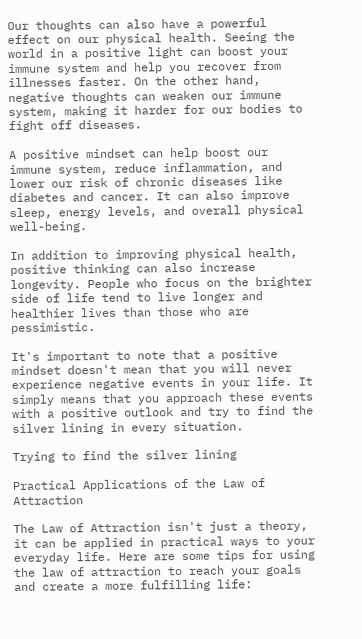Our thoughts can also have a powerful effect on our physical health. Seeing the world in a positive light can boost your immune system and help you recover from illnesses faster. On the other hand, negative thoughts can weaken our immune system, making it harder for our bodies to fight off diseases.

A positive mindset can help boost our immune system, reduce inflammation, and lower our risk of chronic diseases like diabetes and cancer. It can also improve sleep, energy levels, and overall physical well-being.

In addition to improving physical health, positive thinking can also increase longevity. People who focus on the brighter side of life tend to live longer and healthier lives than those who are pessimistic.

It's important to note that a positive mindset doesn't mean that you will never experience negative events in your life. It simply means that you approach these events with a positive outlook and try to find the silver lining in every situation.

Trying to find the silver lining

Practical Applications of the Law of Attraction

The Law of Attraction isn't just a theory, it can be applied in practical ways to your everyday life. Here are some tips for using the law of attraction to reach your goals and create a more fulfilling life: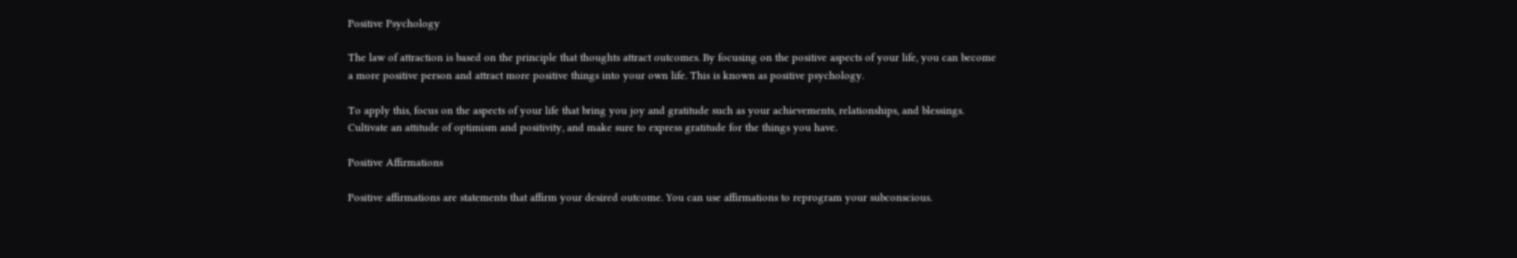Positive Psychology

The law of attraction is based on the principle that thoughts attract outcomes. By focusing on the positive aspects of your life, you can become a more positive person and attract more positive things into your own life. This is known as positive psychology.

To apply this, focus on the aspects of your life that bring you joy and gratitude such as your achievements, relationships, and blessings. Cultivate an attitude of optimism and positivity, and make sure to express gratitude for the things you have.

Positive Affirmations

Positive affirmations are statements that affirm your desired outcome. You can use affirmations to reprogram your subconscious.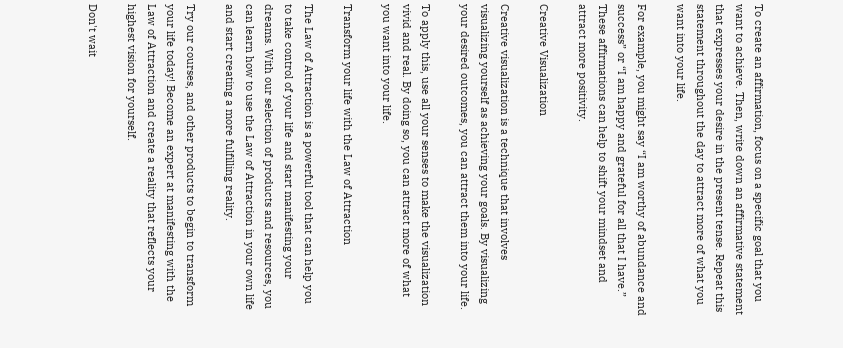To create an affirmation, focus on a specific goal that you want to achieve. Then, write down an affirmative statement that expresses your desire in the present tense. Repeat this statement throughout the day to attract more of what you want into your life.

For example, you might say “I am worthy of abundance and success” or “I am happy and grateful for all that I have.” These affirmations can help to shift your mindset and attract more positivity.

Creative Visualization

Creative visualization is a technique that involves visualizing yourself as achieving your goals. By visualizing your desired outcomes, you can attract them into your life.

To apply this, use all your senses to make the visualization vivid and real. By doing so, you can attract more of what you want into your life.

Transform your life with the Law of Attraction

The Law of Attraction is a powerful tool that can help you to take control of your life and start manifesting your dreams. With our selection of products and resources, you can learn how to use the Law of Attraction in your own life and start creating a more fulfilling reality.

Try our courses, and other products to begin to transform your life today! Become an expert at manifesting with the Law of Attraction and create a reality that reflects your highest vision for yourself.

Don't wait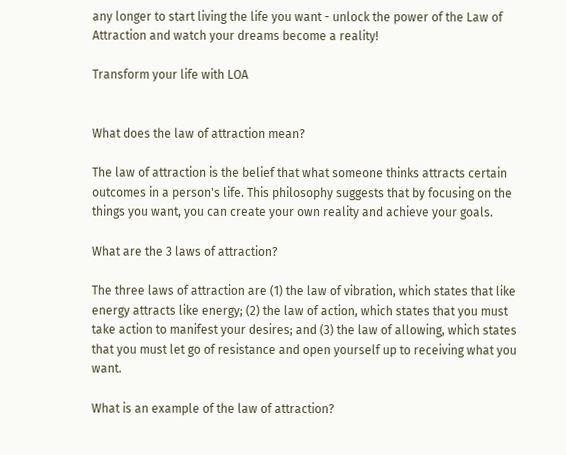any longer to start living the life you want - unlock the power of the Law of Attraction and watch your dreams become a reality!

Transform your life with LOA


What does the law of attraction mean?

The law of attraction is the belief that what someone thinks attracts certain outcomes in a person's life. This philosophy suggests that by focusing on the things you want, you can create your own reality and achieve your goals.

What are the 3 laws of attraction?

The three laws of attraction are (1) the law of vibration, which states that like energy attracts like energy; (2) the law of action, which states that you must take action to manifest your desires; and (3) the law of allowing, which states that you must let go of resistance and open yourself up to receiving what you want.

What is an example of the law of attraction?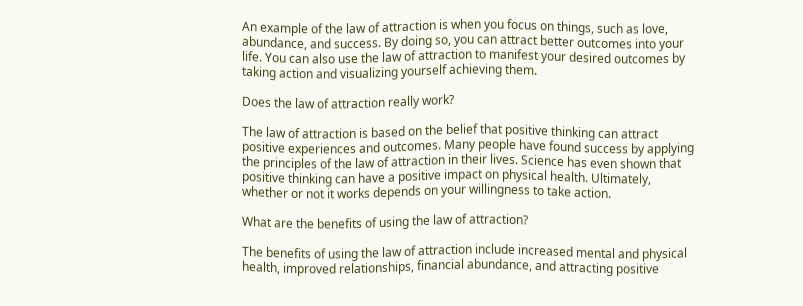An example of the law of attraction is when you focus on things, such as love, abundance, and success. By doing so, you can attract better outcomes into your life. You can also use the law of attraction to manifest your desired outcomes by taking action and visualizing yourself achieving them.

Does the law of attraction really work?

The law of attraction is based on the belief that positive thinking can attract positive experiences and outcomes. Many people have found success by applying the principles of the law of attraction in their lives. Science has even shown that positive thinking can have a positive impact on physical health. Ultimately, whether or not it works depends on your willingness to take action.

What are the benefits of using the law of attraction?

The benefits of using the law of attraction include increased mental and physical health, improved relationships, financial abundance, and attracting positive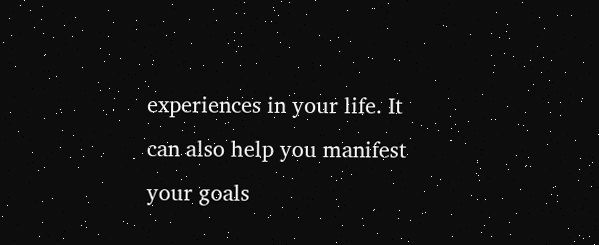experiences in your life. It can also help you manifest your goals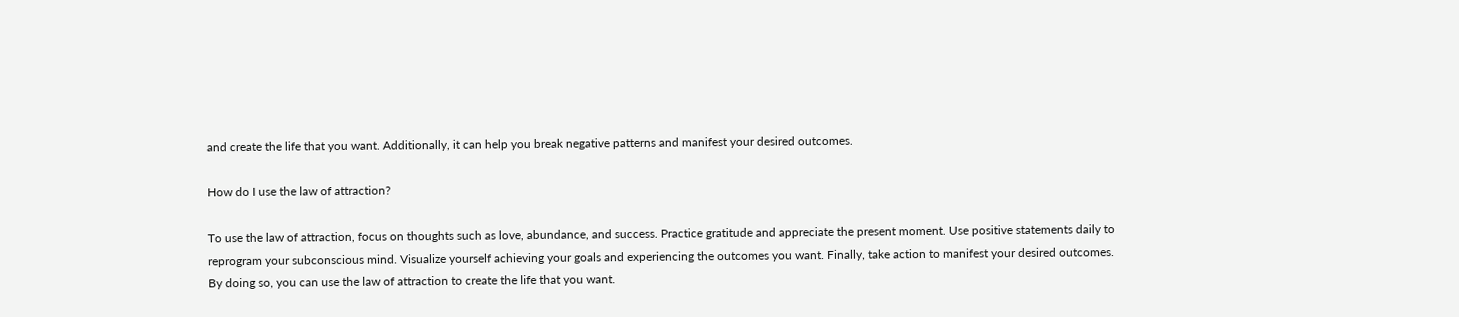and create the life that you want. Additionally, it can help you break negative patterns and manifest your desired outcomes.

How do I use the law of attraction?

To use the law of attraction, focus on thoughts such as love, abundance, and success. Practice gratitude and appreciate the present moment. Use positive statements daily to reprogram your subconscious mind. Visualize yourself achieving your goals and experiencing the outcomes you want. Finally, take action to manifest your desired outcomes. By doing so, you can use the law of attraction to create the life that you want.